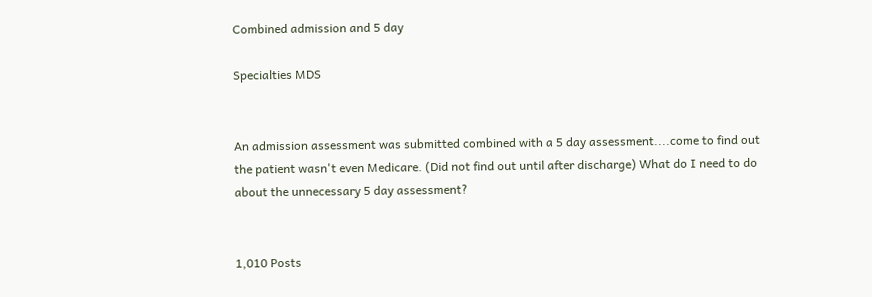Combined admission and 5 day

Specialties MDS


An admission assessment was submitted combined with a 5 day assessment....come to find out the patient wasn't even Medicare. (Did not find out until after discharge) What do I need to do about the unnecessary 5 day assessment?


1,010 Posts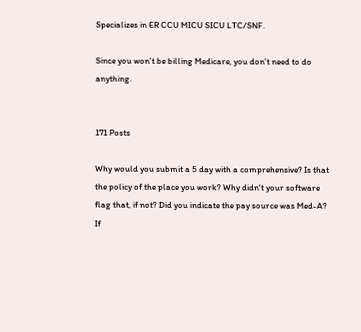Specializes in ER CCU MICU SICU LTC/SNF.

Since you won't be billing Medicare, you don't need to do anything.


171 Posts

Why would you submit a 5 day with a comprehensive? Is that the policy of the place you work? Why didn't your software flag that, if not? Did you indicate the pay source was Med-A? If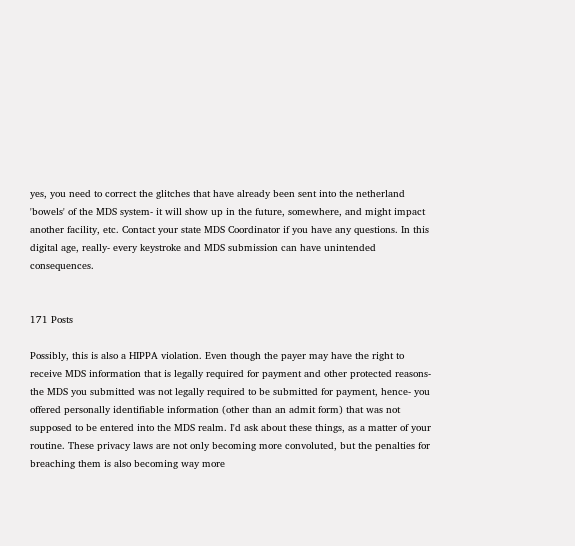yes, you need to correct the glitches that have already been sent into the netherland 'bowels' of the MDS system- it will show up in the future, somewhere, and might impact another facility, etc. Contact your state MDS Coordinator if you have any questions. In this digital age, really- every keystroke and MDS submission can have unintended consequences.


171 Posts

Possibly, this is also a HIPPA violation. Even though the payer may have the right to receive MDS information that is legally required for payment and other protected reasons- the MDS you submitted was not legally required to be submitted for payment, hence- you offered personally identifiable information (other than an admit form) that was not supposed to be entered into the MDS realm. I'd ask about these things, as a matter of your routine. These privacy laws are not only becoming more convoluted, but the penalties for breaching them is also becoming way more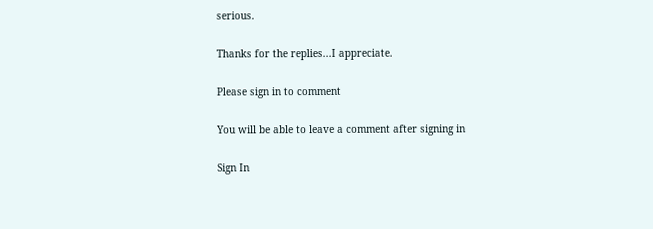serious.

Thanks for the replies...I appreciate.

Please sign in to comment

You will be able to leave a comment after signing in

Sign In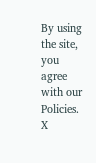By using the site, you agree with our Policies. X